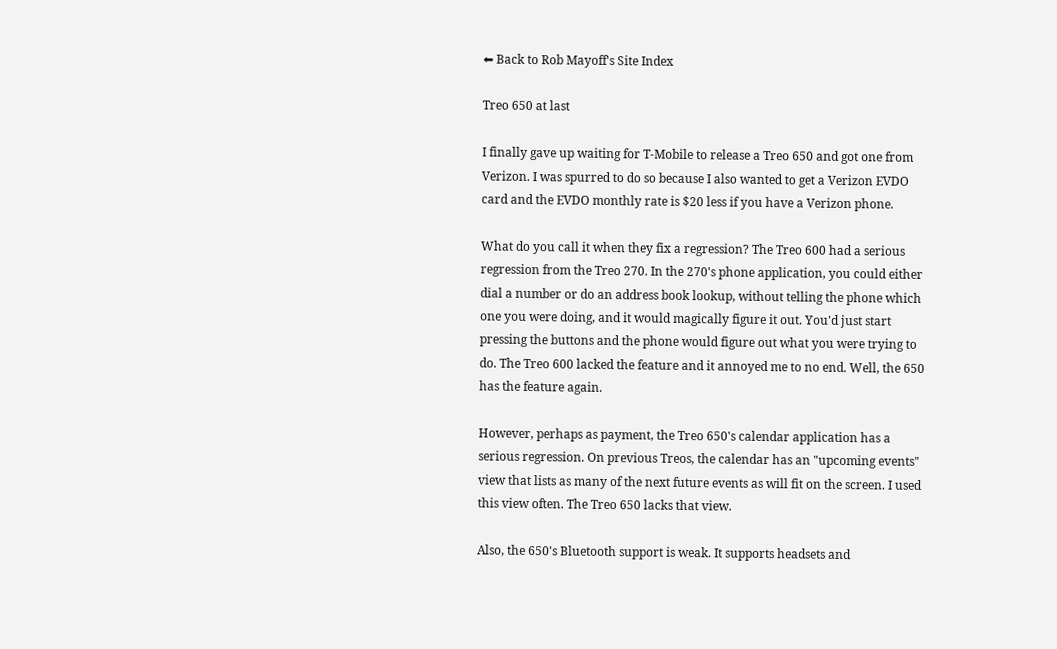⬅ Back to Rob Mayoff's Site Index

Treo 650 at last

I finally gave up waiting for T-Mobile to release a Treo 650 and got one from Verizon. I was spurred to do so because I also wanted to get a Verizon EVDO card and the EVDO monthly rate is $20 less if you have a Verizon phone.

What do you call it when they fix a regression? The Treo 600 had a serious regression from the Treo 270. In the 270's phone application, you could either dial a number or do an address book lookup, without telling the phone which one you were doing, and it would magically figure it out. You'd just start pressing the buttons and the phone would figure out what you were trying to do. The Treo 600 lacked the feature and it annoyed me to no end. Well, the 650 has the feature again.

However, perhaps as payment, the Treo 650's calendar application has a serious regression. On previous Treos, the calendar has an "upcoming events" view that lists as many of the next future events as will fit on the screen. I used this view often. The Treo 650 lacks that view.

Also, the 650's Bluetooth support is weak. It supports headsets and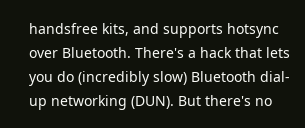handsfree kits, and supports hotsync over Bluetooth. There's a hack that lets you do (incredibly slow) Bluetooth dial-up networking (DUN). But there's no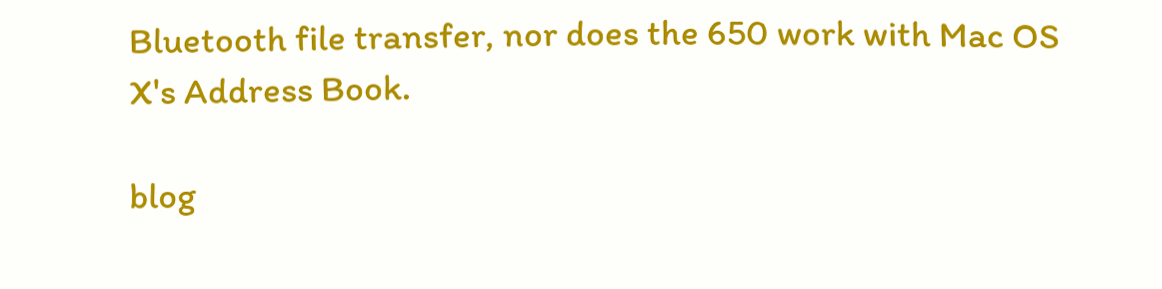Bluetooth file transfer, nor does the 650 work with Mac OS X's Address Book.

blog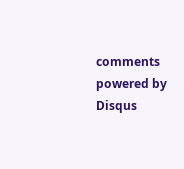comments powered by Disqus